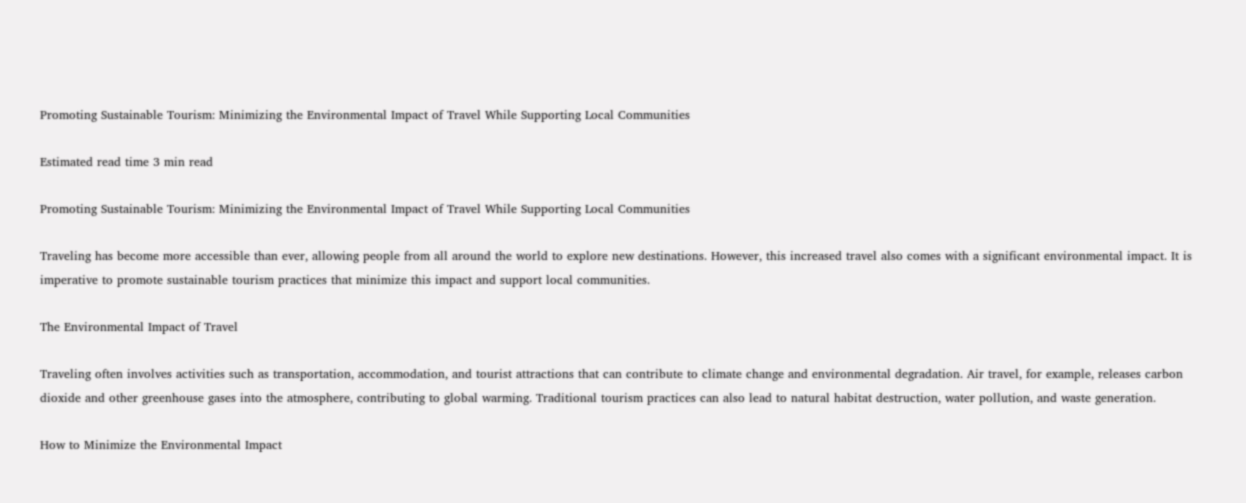Promoting Sustainable Tourism: Minimizing the Environmental Impact of Travel While Supporting Local Communities

Estimated read time 3 min read

Promoting Sustainable Tourism: Minimizing the Environmental Impact of Travel While Supporting Local Communities

Traveling has become more accessible than ever, allowing people from all around the world to explore new destinations. However, this increased travel also comes with a significant environmental impact. It is imperative to promote sustainable tourism practices that minimize this impact and support local communities.

The Environmental Impact of Travel

Traveling often involves activities such as transportation, accommodation, and tourist attractions that can contribute to climate change and environmental degradation. Air travel, for example, releases carbon dioxide and other greenhouse gases into the atmosphere, contributing to global warming. Traditional tourism practices can also lead to natural habitat destruction, water pollution, and waste generation.

How to Minimize the Environmental Impact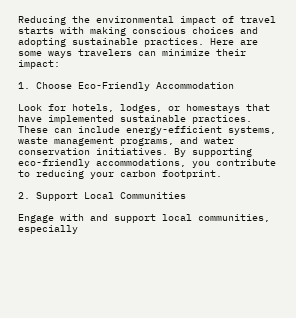Reducing the environmental impact of travel starts with making conscious choices and adopting sustainable practices. Here are some ways travelers can minimize their impact:

1. Choose Eco-Friendly Accommodation

Look for hotels, lodges, or homestays that have implemented sustainable practices. These can include energy-efficient systems, waste management programs, and water conservation initiatives. By supporting eco-friendly accommodations, you contribute to reducing your carbon footprint.

2. Support Local Communities

Engage with and support local communities, especially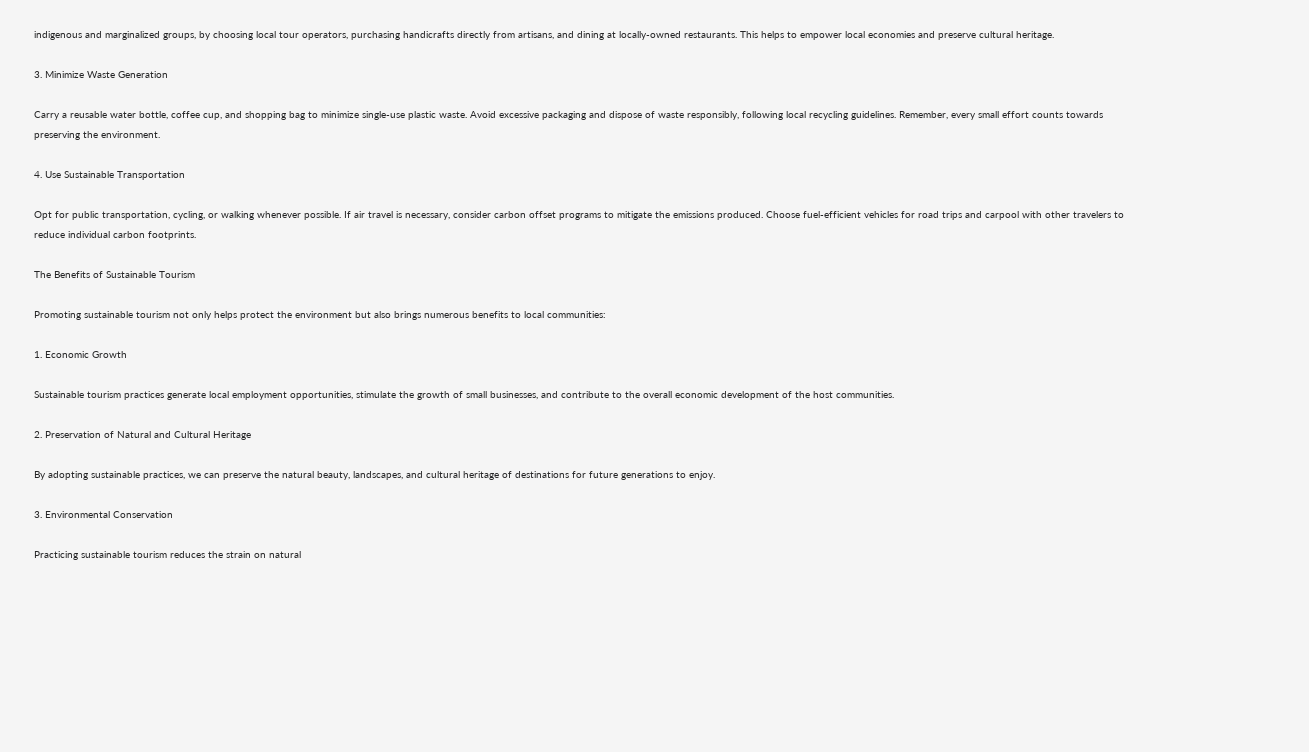indigenous and marginalized groups, by choosing local tour operators, purchasing handicrafts directly from artisans, and dining at locally-owned restaurants. This helps to empower local economies and preserve cultural heritage.

3. Minimize Waste Generation

Carry a reusable water bottle, coffee cup, and shopping bag to minimize single-use plastic waste. Avoid excessive packaging and dispose of waste responsibly, following local recycling guidelines. Remember, every small effort counts towards preserving the environment.

4. Use Sustainable Transportation

Opt for public transportation, cycling, or walking whenever possible. If air travel is necessary, consider carbon offset programs to mitigate the emissions produced. Choose fuel-efficient vehicles for road trips and carpool with other travelers to reduce individual carbon footprints.

The Benefits of Sustainable Tourism

Promoting sustainable tourism not only helps protect the environment but also brings numerous benefits to local communities:

1. Economic Growth

Sustainable tourism practices generate local employment opportunities, stimulate the growth of small businesses, and contribute to the overall economic development of the host communities.

2. Preservation of Natural and Cultural Heritage

By adopting sustainable practices, we can preserve the natural beauty, landscapes, and cultural heritage of destinations for future generations to enjoy.

3. Environmental Conservation

Practicing sustainable tourism reduces the strain on natural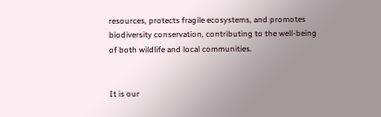resources, protects fragile ecosystems, and promotes biodiversity conservation, contributing to the well-being of both wildlife and local communities.


It is our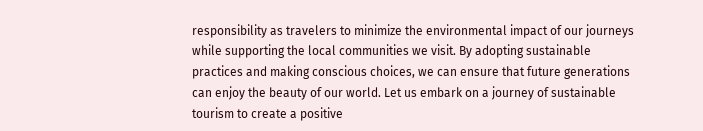responsibility as travelers to minimize the environmental impact of our journeys while supporting the local communities we visit. By adopting sustainable practices and making conscious choices, we can ensure that future generations can enjoy the beauty of our world. Let us embark on a journey of sustainable tourism to create a positive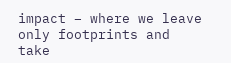impact – where we leave only footprints and take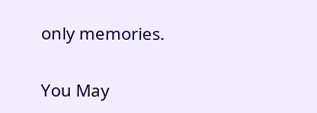only memories.

You May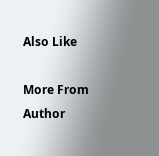Also Like

More From Author